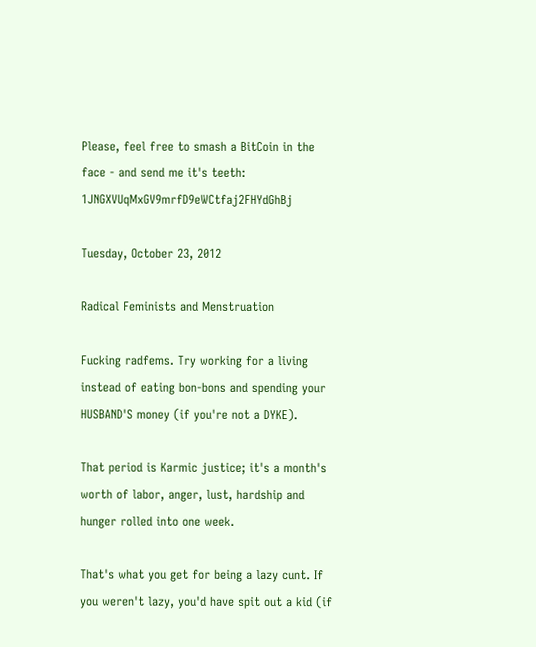Please, feel free to smash a BitCoin in the face - and send me it's teeth: 1JNGXVUqMxGV9mrfD9eWCtfaj2FHYdGhBj

Tuesday, October 23, 2012

Radical Feminists and Menstruation

Fucking radfems. Try working for a living instead of eating bon-bons and spending your HUSBAND'S money (if you're not a DYKE).

That period is Karmic justice; it's a month's worth of labor, anger, lust, hardship and hunger rolled into one week.

That's what you get for being a lazy cunt. If you weren't lazy, you'd have spit out a kid (if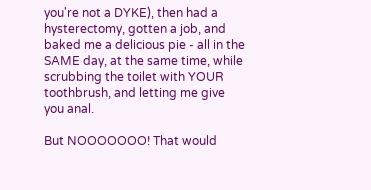you're not a DYKE), then had a hysterectomy, gotten a job, and baked me a delicious pie - all in the SAME day, at the same time, while scrubbing the toilet with YOUR toothbrush, and letting me give you anal.

But NOOOOOOO! That would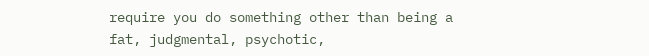require you do something other than being a fat, judgmental, psychotic,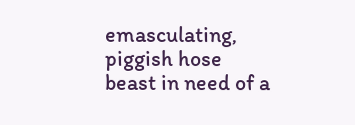emasculating, piggish hose beast in need of a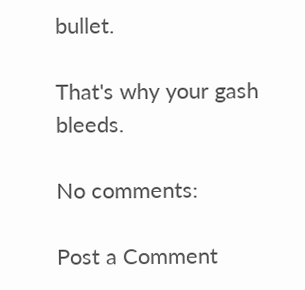bullet.

That's why your gash bleeds.

No comments:

Post a Comment